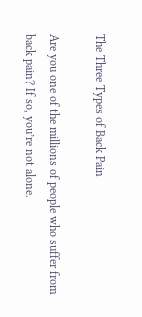The Three Types of Back Pain

Are you one of the millions of people who suffer from back pain? If so, you’re not alone.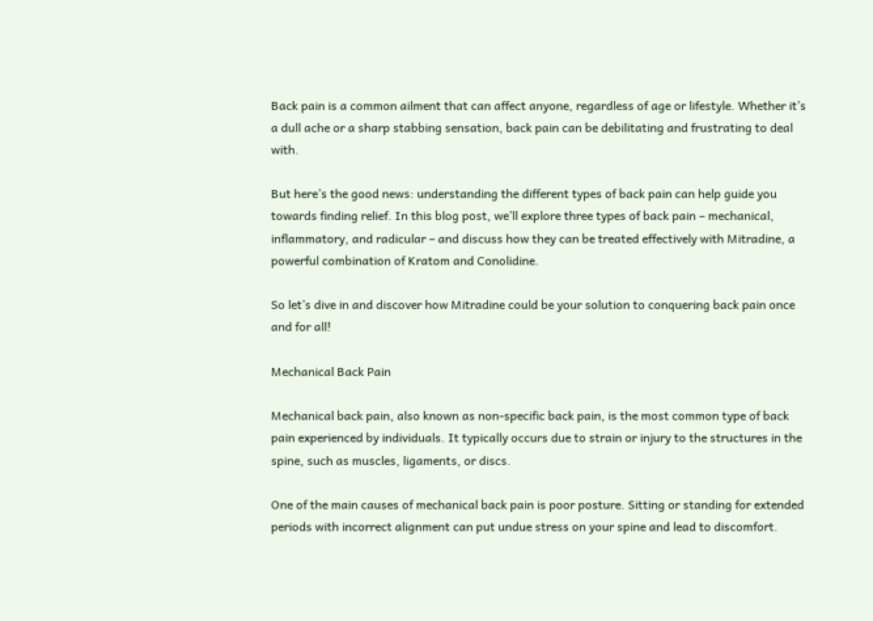Back pain is a common ailment that can affect anyone, regardless of age or lifestyle. Whether it’s a dull ache or a sharp stabbing sensation, back pain can be debilitating and frustrating to deal with.

But here’s the good news: understanding the different types of back pain can help guide you towards finding relief. In this blog post, we’ll explore three types of back pain – mechanical, inflammatory, and radicular – and discuss how they can be treated effectively with Mitradine, a powerful combination of Kratom and Conolidine.

So let’s dive in and discover how Mitradine could be your solution to conquering back pain once and for all!

Mechanical Back Pain

Mechanical back pain, also known as non-specific back pain, is the most common type of back pain experienced by individuals. It typically occurs due to strain or injury to the structures in the spine, such as muscles, ligaments, or discs.

One of the main causes of mechanical back pain is poor posture. Sitting or standing for extended periods with incorrect alignment can put undue stress on your spine and lead to discomfort.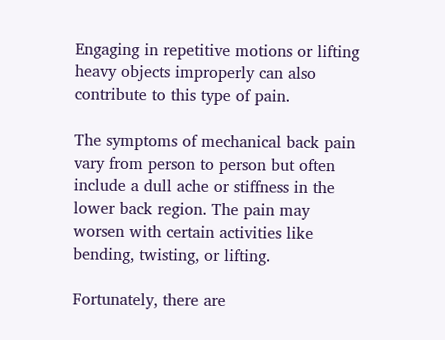Engaging in repetitive motions or lifting heavy objects improperly can also contribute to this type of pain.

The symptoms of mechanical back pain vary from person to person but often include a dull ache or stiffness in the lower back region. The pain may worsen with certain activities like bending, twisting, or lifting.

Fortunately, there are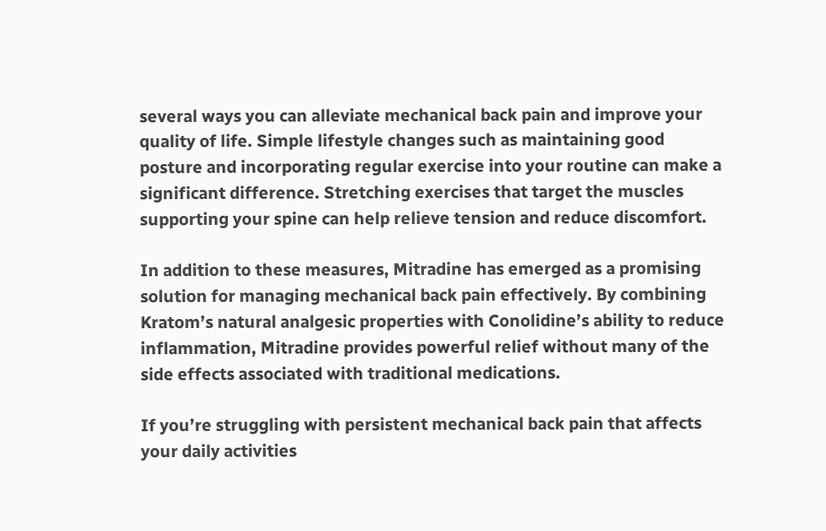several ways you can alleviate mechanical back pain and improve your quality of life. Simple lifestyle changes such as maintaining good posture and incorporating regular exercise into your routine can make a significant difference. Stretching exercises that target the muscles supporting your spine can help relieve tension and reduce discomfort.

In addition to these measures, Mitradine has emerged as a promising solution for managing mechanical back pain effectively. By combining Kratom’s natural analgesic properties with Conolidine’s ability to reduce inflammation, Mitradine provides powerful relief without many of the side effects associated with traditional medications.

If you’re struggling with persistent mechanical back pain that affects your daily activities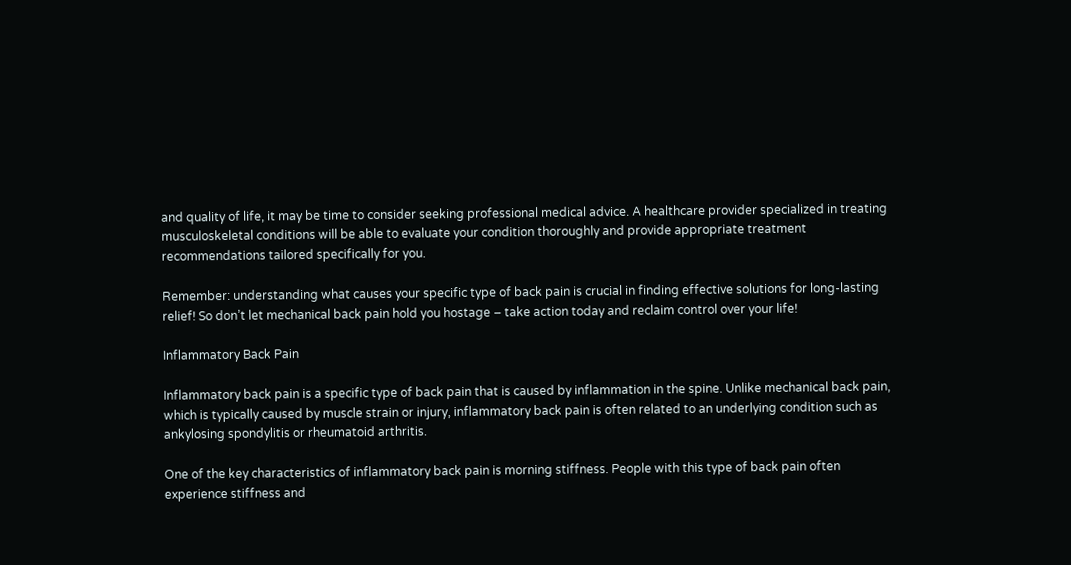and quality of life, it may be time to consider seeking professional medical advice. A healthcare provider specialized in treating musculoskeletal conditions will be able to evaluate your condition thoroughly and provide appropriate treatment recommendations tailored specifically for you.

Remember: understanding what causes your specific type of back pain is crucial in finding effective solutions for long-lasting relief! So don’t let mechanical back pain hold you hostage – take action today and reclaim control over your life!

Inflammatory Back Pain

Inflammatory back pain is a specific type of back pain that is caused by inflammation in the spine. Unlike mechanical back pain, which is typically caused by muscle strain or injury, inflammatory back pain is often related to an underlying condition such as ankylosing spondylitis or rheumatoid arthritis.

One of the key characteristics of inflammatory back pain is morning stiffness. People with this type of back pain often experience stiffness and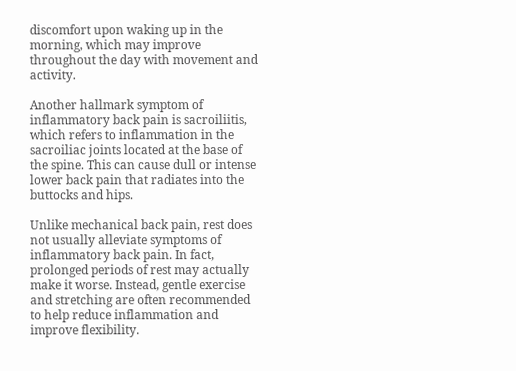discomfort upon waking up in the morning, which may improve throughout the day with movement and activity.

Another hallmark symptom of inflammatory back pain is sacroiliitis, which refers to inflammation in the sacroiliac joints located at the base of the spine. This can cause dull or intense lower back pain that radiates into the buttocks and hips.

Unlike mechanical back pain, rest does not usually alleviate symptoms of inflammatory back pain. In fact, prolonged periods of rest may actually make it worse. Instead, gentle exercise and stretching are often recommended to help reduce inflammation and improve flexibility.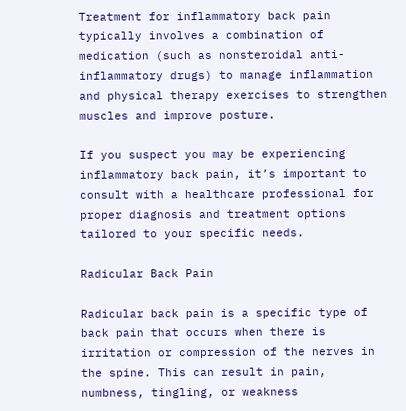Treatment for inflammatory back pain typically involves a combination of medication (such as nonsteroidal anti-inflammatory drugs) to manage inflammation and physical therapy exercises to strengthen muscles and improve posture.

If you suspect you may be experiencing inflammatory back pain, it’s important to consult with a healthcare professional for proper diagnosis and treatment options tailored to your specific needs.

Radicular Back Pain

Radicular back pain is a specific type of back pain that occurs when there is irritation or compression of the nerves in the spine. This can result in pain, numbness, tingling, or weakness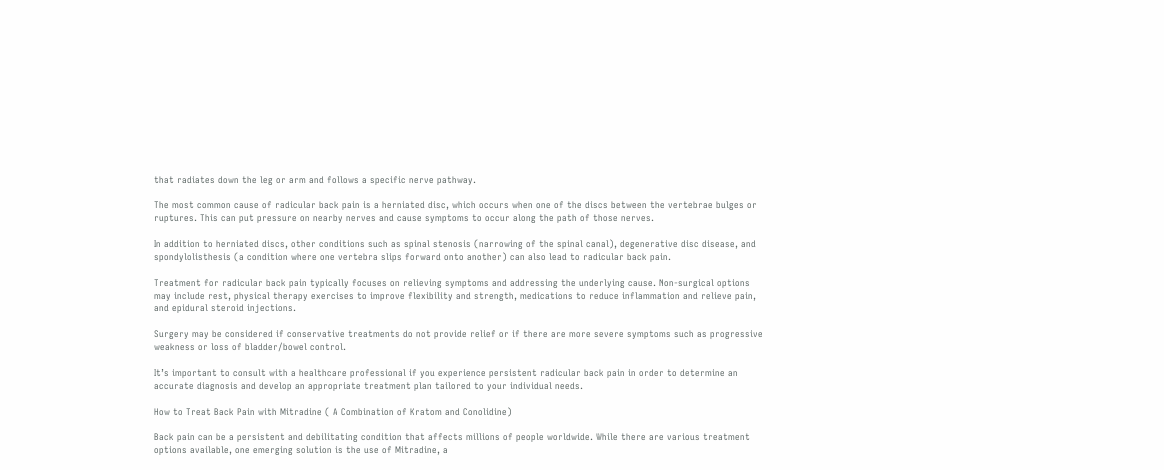that radiates down the leg or arm and follows a specific nerve pathway.

The most common cause of radicular back pain is a herniated disc, which occurs when one of the discs between the vertebrae bulges or ruptures. This can put pressure on nearby nerves and cause symptoms to occur along the path of those nerves.

In addition to herniated discs, other conditions such as spinal stenosis (narrowing of the spinal canal), degenerative disc disease, and spondylolisthesis (a condition where one vertebra slips forward onto another) can also lead to radicular back pain.

Treatment for radicular back pain typically focuses on relieving symptoms and addressing the underlying cause. Non-surgical options may include rest, physical therapy exercises to improve flexibility and strength, medications to reduce inflammation and relieve pain, and epidural steroid injections.

Surgery may be considered if conservative treatments do not provide relief or if there are more severe symptoms such as progressive weakness or loss of bladder/bowel control.

It’s important to consult with a healthcare professional if you experience persistent radicular back pain in order to determine an accurate diagnosis and develop an appropriate treatment plan tailored to your individual needs.

How to Treat Back Pain with Mitradine ( A Combination of Kratom and Conolidine)

Back pain can be a persistent and debilitating condition that affects millions of people worldwide. While there are various treatment options available, one emerging solution is the use of Mitradine, a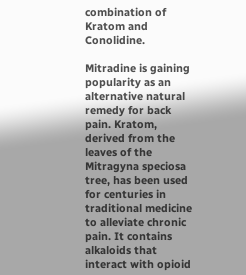combination of Kratom and Conolidine.

Mitradine is gaining popularity as an alternative natural remedy for back pain. Kratom, derived from the leaves of the Mitragyna speciosa tree, has been used for centuries in traditional medicine to alleviate chronic pain. It contains alkaloids that interact with opioid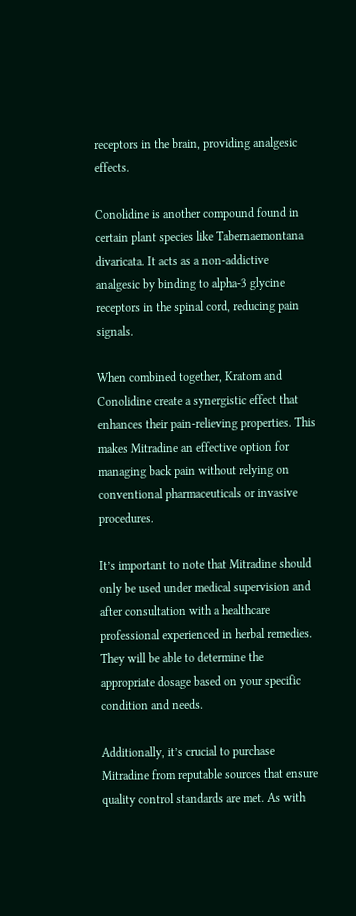receptors in the brain, providing analgesic effects.

Conolidine is another compound found in certain plant species like Tabernaemontana divaricata. It acts as a non-addictive analgesic by binding to alpha-3 glycine receptors in the spinal cord, reducing pain signals.

When combined together, Kratom and Conolidine create a synergistic effect that enhances their pain-relieving properties. This makes Mitradine an effective option for managing back pain without relying on conventional pharmaceuticals or invasive procedures.

It’s important to note that Mitradine should only be used under medical supervision and after consultation with a healthcare professional experienced in herbal remedies. They will be able to determine the appropriate dosage based on your specific condition and needs.

Additionally, it’s crucial to purchase Mitradine from reputable sources that ensure quality control standards are met. As with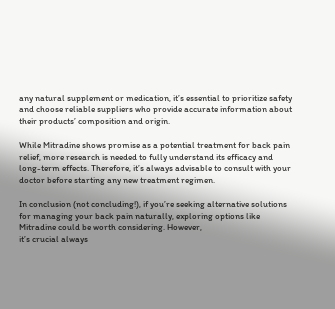any natural supplement or medication, it’s essential to prioritize safety and choose reliable suppliers who provide accurate information about their products’ composition and origin.

While Mitradine shows promise as a potential treatment for back pain relief, more research is needed to fully understand its efficacy and long-term effects. Therefore, it’s always advisable to consult with your doctor before starting any new treatment regimen.

In conclusion (not concluding!), if you’re seeking alternative solutions for managing your back pain naturally, exploring options like Mitradine could be worth considering. However,
it’s crucial always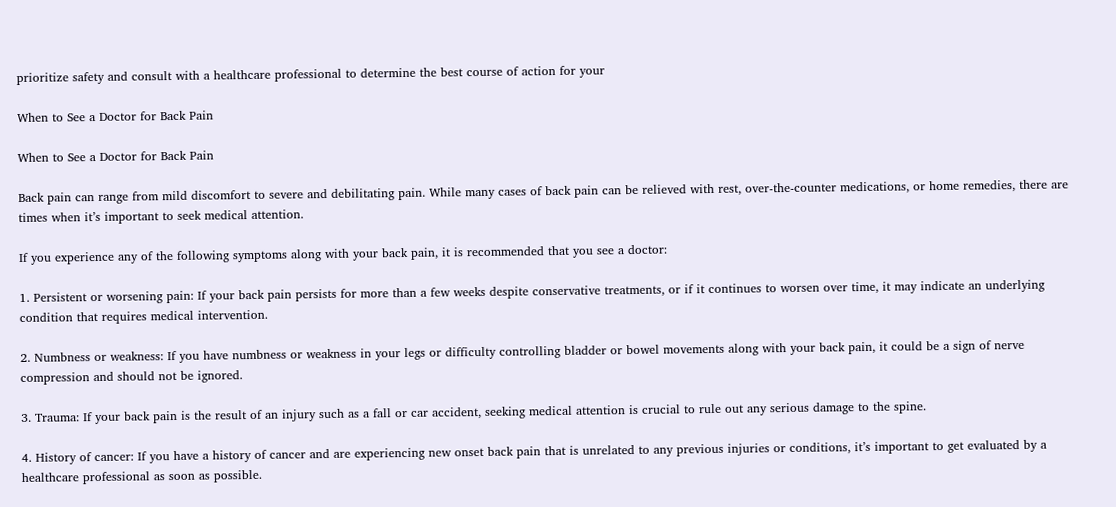prioritize safety and consult with a healthcare professional to determine the best course of action for your

When to See a Doctor for Back Pain

When to See a Doctor for Back Pain

Back pain can range from mild discomfort to severe and debilitating pain. While many cases of back pain can be relieved with rest, over-the-counter medications, or home remedies, there are times when it’s important to seek medical attention.

If you experience any of the following symptoms along with your back pain, it is recommended that you see a doctor:

1. Persistent or worsening pain: If your back pain persists for more than a few weeks despite conservative treatments, or if it continues to worsen over time, it may indicate an underlying condition that requires medical intervention.

2. Numbness or weakness: If you have numbness or weakness in your legs or difficulty controlling bladder or bowel movements along with your back pain, it could be a sign of nerve compression and should not be ignored.

3. Trauma: If your back pain is the result of an injury such as a fall or car accident, seeking medical attention is crucial to rule out any serious damage to the spine.

4. History of cancer: If you have a history of cancer and are experiencing new onset back pain that is unrelated to any previous injuries or conditions, it’s important to get evaluated by a healthcare professional as soon as possible.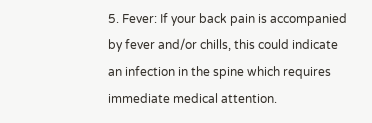5. Fever: If your back pain is accompanied by fever and/or chills, this could indicate an infection in the spine which requires immediate medical attention.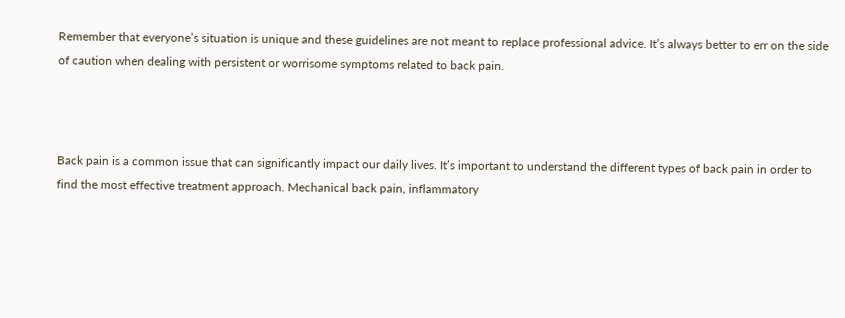Remember that everyone’s situation is unique and these guidelines are not meant to replace professional advice. It’s always better to err on the side of caution when dealing with persistent or worrisome symptoms related to back pain.



Back pain is a common issue that can significantly impact our daily lives. It’s important to understand the different types of back pain in order to find the most effective treatment approach. Mechanical back pain, inflammatory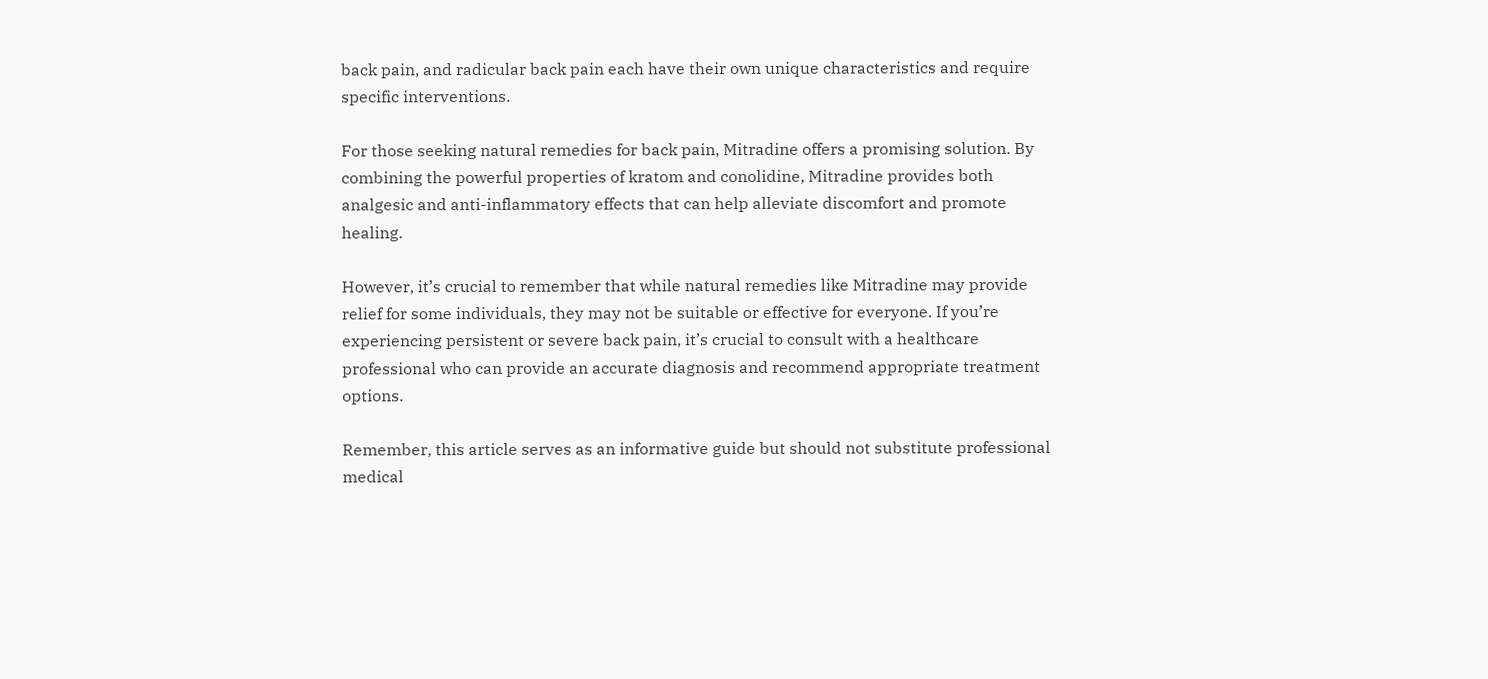back pain, and radicular back pain each have their own unique characteristics and require specific interventions.

For those seeking natural remedies for back pain, Mitradine offers a promising solution. By combining the powerful properties of kratom and conolidine, Mitradine provides both analgesic and anti-inflammatory effects that can help alleviate discomfort and promote healing.

However, it’s crucial to remember that while natural remedies like Mitradine may provide relief for some individuals, they may not be suitable or effective for everyone. If you’re experiencing persistent or severe back pain, it’s crucial to consult with a healthcare professional who can provide an accurate diagnosis and recommend appropriate treatment options.

Remember, this article serves as an informative guide but should not substitute professional medical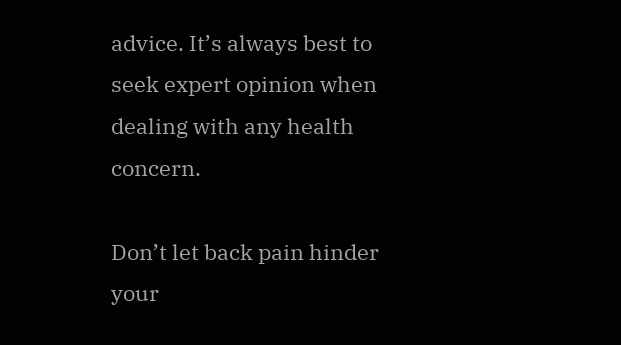advice. It’s always best to seek expert opinion when dealing with any health concern.

Don’t let back pain hinder your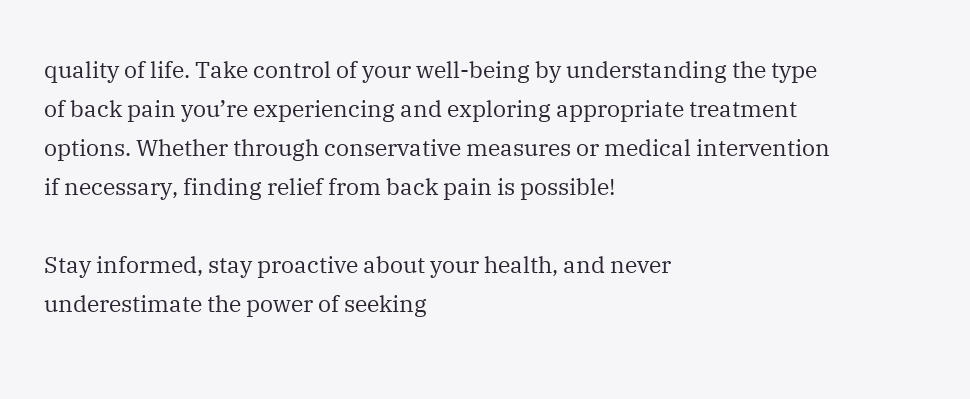quality of life. Take control of your well-being by understanding the type of back pain you’re experiencing and exploring appropriate treatment options. Whether through conservative measures or medical intervention if necessary, finding relief from back pain is possible!

Stay informed, stay proactive about your health, and never underestimate the power of seeking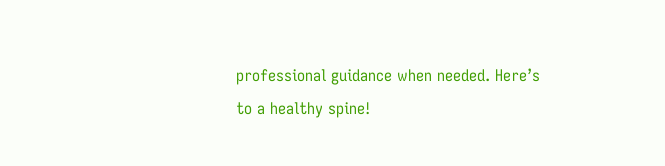professional guidance when needed. Here’s to a healthy spine!